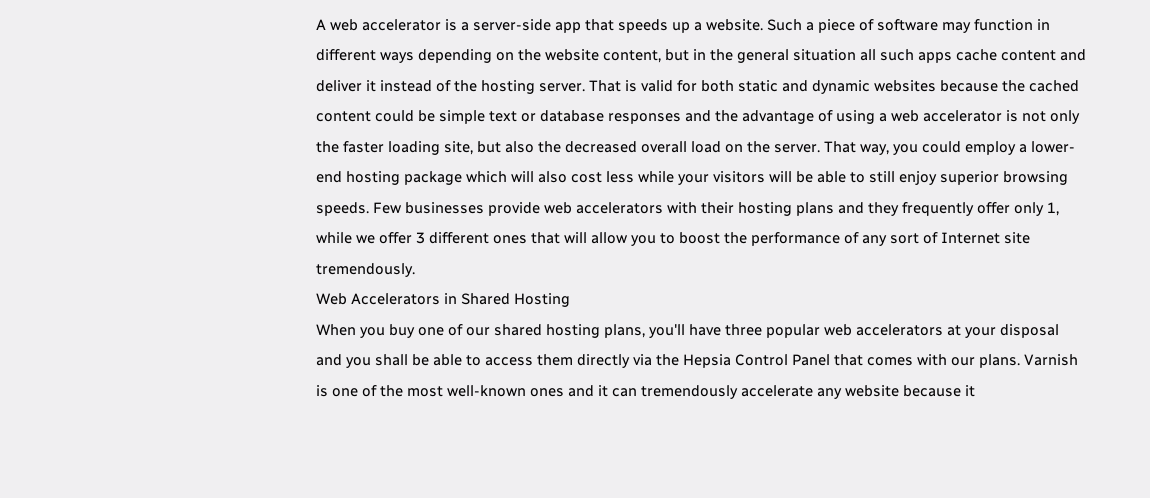A web accelerator is a server-side app that speeds up a website. Such a piece of software may function in different ways depending on the website content, but in the general situation all such apps cache content and deliver it instead of the hosting server. That is valid for both static and dynamic websites because the cached content could be simple text or database responses and the advantage of using a web accelerator is not only the faster loading site, but also the decreased overall load on the server. That way, you could employ a lower-end hosting package which will also cost less while your visitors will be able to still enjoy superior browsing speeds. Few businesses provide web accelerators with their hosting plans and they frequently offer only 1, while we offer 3 different ones that will allow you to boost the performance of any sort of Internet site tremendously.
Web Accelerators in Shared Hosting
When you buy one of our shared hosting plans, you'll have three popular web accelerators at your disposal and you shall be able to access them directly via the Hepsia Control Panel that comes with our plans. Varnish is one of the most well-known ones and it can tremendously accelerate any website because it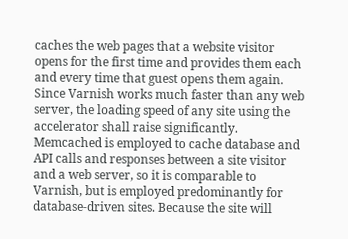caches the web pages that a website visitor opens for the first time and provides them each and every time that guest opens them again. Since Varnish works much faster than any web server, the loading speed of any site using the accelerator shall raise significantly. Memcached is employed to cache database and API calls and responses between a site visitor and a web server, so it is comparable to Varnish, but is employed predominantly for database-driven sites. Because the site will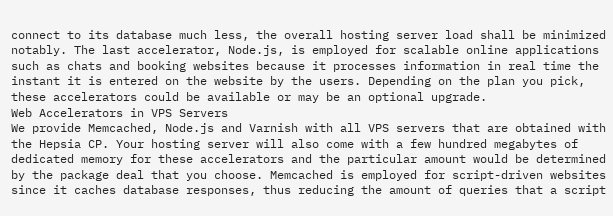connect to its database much less, the overall hosting server load shall be minimized notably. The last accelerator, Node.js, is employed for scalable online applications such as chats and booking websites because it processes information in real time the instant it is entered on the website by the users. Depending on the plan you pick, these accelerators could be available or may be an optional upgrade.
Web Accelerators in VPS Servers
We provide Memcached, Node.js and Varnish with all VPS servers that are obtained with the Hepsia CP. Your hosting server will also come with a few hundred megabytes of dedicated memory for these accelerators and the particular amount would be determined by the package deal that you choose. Memcached is employed for script-driven websites since it caches database responses, thus reducing the amount of queries that a script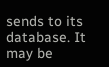sends to its database. It may be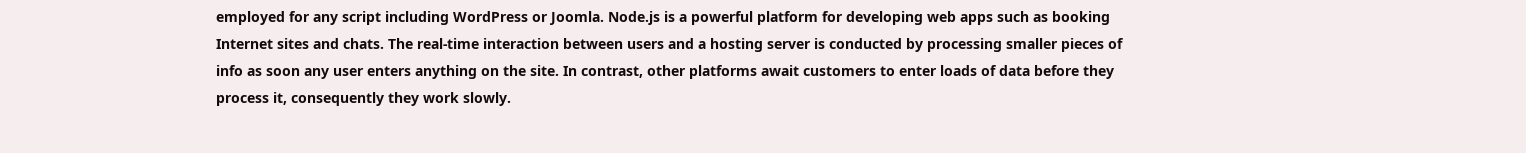employed for any script including WordPress or Joomla. Node.js is a powerful platform for developing web apps such as booking Internet sites and chats. The real-time interaction between users and a hosting server is conducted by processing smaller pieces of info as soon any user enters anything on the site. In contrast, other platforms await customers to enter loads of data before they process it, consequently they work slowly.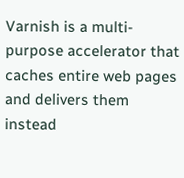Varnish is a multi-purpose accelerator that caches entire web pages and delivers them instead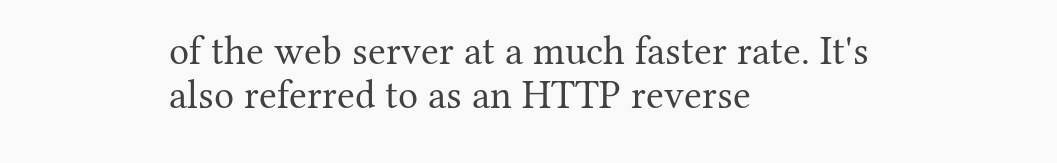of the web server at a much faster rate. It's also referred to as an HTTP reverse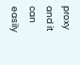proxy and it can easily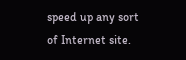speed up any sort of Internet site.